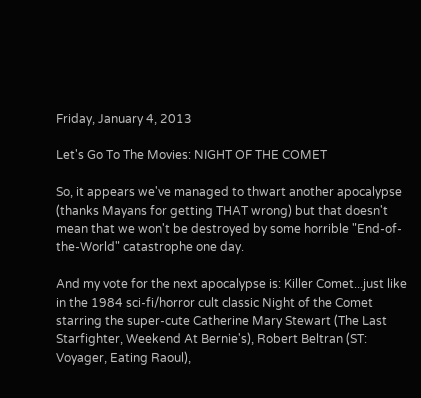Friday, January 4, 2013

Let's Go To The Movies: NIGHT OF THE COMET

So, it appears we've managed to thwart another apocalypse (thanks Mayans for getting THAT wrong) but that doesn't mean that we won't be destroyed by some horrible "End-of-the-World" catastrophe one day.

And my vote for the next apocalypse is: Killer Comet...just like in the 1984 sci-fi/horror cult classic Night of the Comet starring the super-cute Catherine Mary Stewart (The Last Starfighter, Weekend At Bernie's), Robert Beltran (ST: Voyager, Eating Raoul),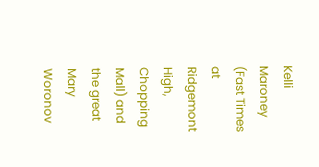Kelli Maroney (Fast Times at Ridgemont High, Chopping Mall) and the great Mary Woronov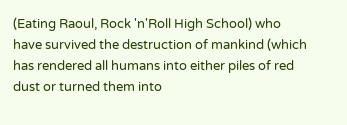(Eating Raoul, Rock 'n'Roll High School) who have survived the destruction of mankind (which has rendered all humans into either piles of red dust or turned them into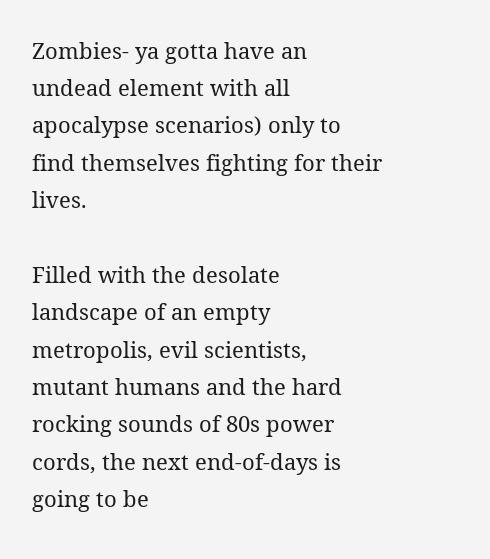Zombies- ya gotta have an undead element with all apocalypse scenarios) only to find themselves fighting for their lives.

Filled with the desolate landscape of an empty metropolis, evil scientists, mutant humans and the hard rocking sounds of 80s power cords, the next end-of-days is going to be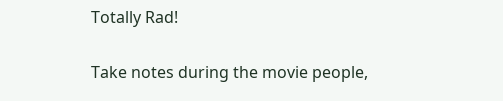Totally Rad!

Take notes during the movie people,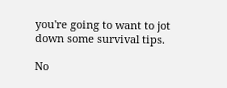you're going to want to jot down some survival tips.

No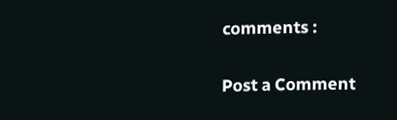comments :

Post a Comment